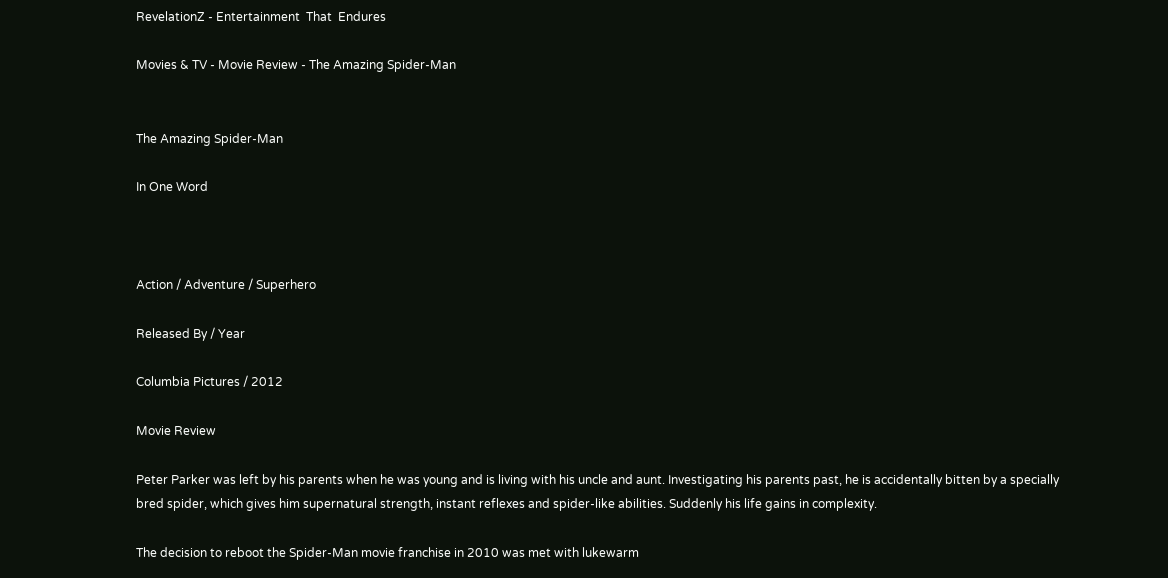RevelationZ - Entertainment  That  Endures

Movies & TV - Movie Review - The Amazing Spider-Man


The Amazing Spider-Man

In One Word



Action / Adventure / Superhero

Released By / Year

Columbia Pictures / 2012

Movie Review

Peter Parker was left by his parents when he was young and is living with his uncle and aunt. Investigating his parents past, he is accidentally bitten by a specially bred spider, which gives him supernatural strength, instant reflexes and spider-like abilities. Suddenly his life gains in complexity.

The decision to reboot the Spider-Man movie franchise in 2010 was met with lukewarm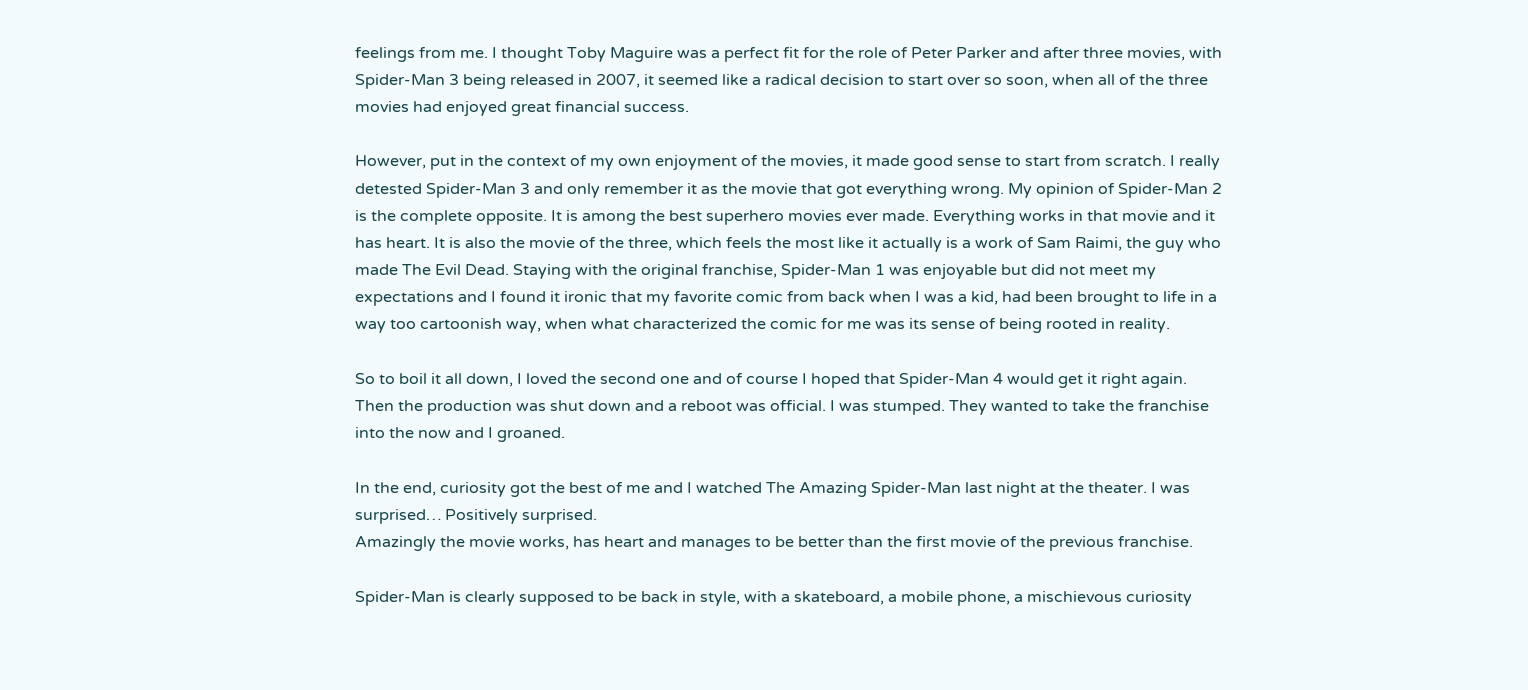feelings from me. I thought Toby Maguire was a perfect fit for the role of Peter Parker and after three movies, with Spider-Man 3 being released in 2007, it seemed like a radical decision to start over so soon, when all of the three movies had enjoyed great financial success.

However, put in the context of my own enjoyment of the movies, it made good sense to start from scratch. I really detested Spider-Man 3 and only remember it as the movie that got everything wrong. My opinion of Spider-Man 2 is the complete opposite. It is among the best superhero movies ever made. Everything works in that movie and it has heart. It is also the movie of the three, which feels the most like it actually is a work of Sam Raimi, the guy who made The Evil Dead. Staying with the original franchise, Spider-Man 1 was enjoyable but did not meet my expectations and I found it ironic that my favorite comic from back when I was a kid, had been brought to life in a way too cartoonish way, when what characterized the comic for me was its sense of being rooted in reality.

So to boil it all down, I loved the second one and of course I hoped that Spider-Man 4 would get it right again. Then the production was shut down and a reboot was official. I was stumped. They wanted to take the franchise into the now and I groaned.

In the end, curiosity got the best of me and I watched The Amazing Spider-Man last night at the theater. I was surprised… Positively surprised.
Amazingly the movie works, has heart and manages to be better than the first movie of the previous franchise.

Spider-Man is clearly supposed to be back in style, with a skateboard, a mobile phone, a mischievous curiosity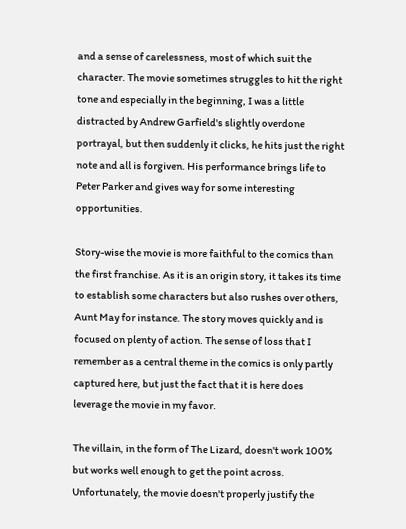and a sense of carelessness, most of which suit the character. The movie sometimes struggles to hit the right tone and especially in the beginning, I was a little distracted by Andrew Garfield's slightly overdone portrayal, but then suddenly it clicks, he hits just the right note and all is forgiven. His performance brings life to Peter Parker and gives way for some interesting opportunities.

Story-wise the movie is more faithful to the comics than the first franchise. As it is an origin story, it takes its time to establish some characters but also rushes over others, Aunt May for instance. The story moves quickly and is focused on plenty of action. The sense of loss that I remember as a central theme in the comics is only partly captured here, but just the fact that it is here does leverage the movie in my favor.

The villain, in the form of The Lizard, doesn't work 100% but works well enough to get the point across. Unfortunately, the movie doesn't properly justify the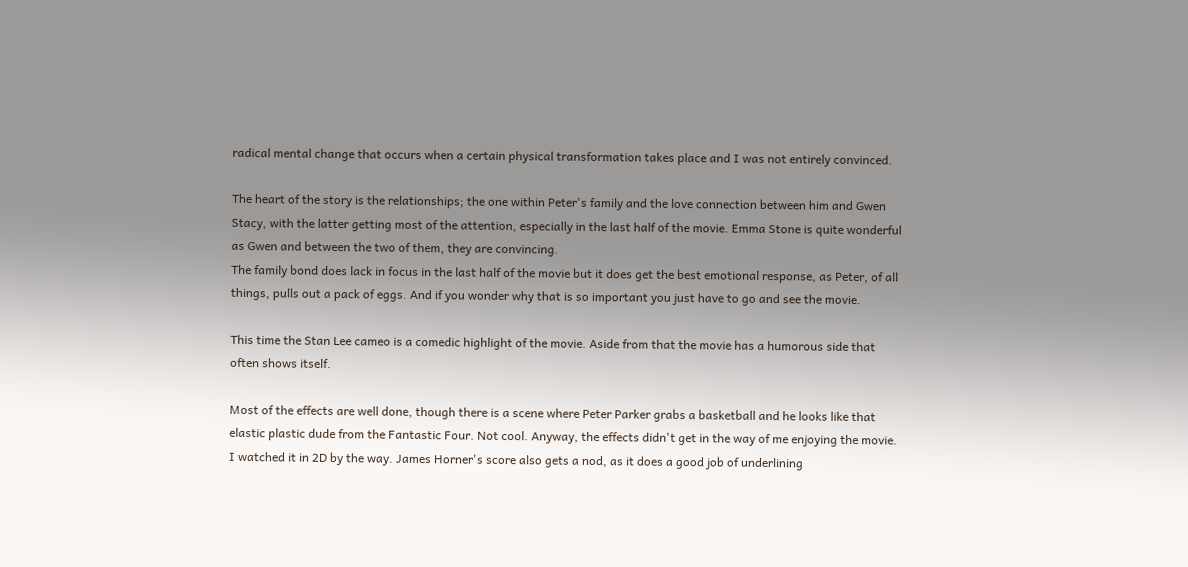radical mental change that occurs when a certain physical transformation takes place and I was not entirely convinced.

The heart of the story is the relationships; the one within Peter's family and the love connection between him and Gwen Stacy, with the latter getting most of the attention, especially in the last half of the movie. Emma Stone is quite wonderful as Gwen and between the two of them, they are convincing.
The family bond does lack in focus in the last half of the movie but it does get the best emotional response, as Peter, of all things, pulls out a pack of eggs. And if you wonder why that is so important you just have to go and see the movie.

This time the Stan Lee cameo is a comedic highlight of the movie. Aside from that the movie has a humorous side that often shows itself.

Most of the effects are well done, though there is a scene where Peter Parker grabs a basketball and he looks like that elastic plastic dude from the Fantastic Four. Not cool. Anyway, the effects didn't get in the way of me enjoying the movie. I watched it in 2D by the way. James Horner's score also gets a nod, as it does a good job of underlining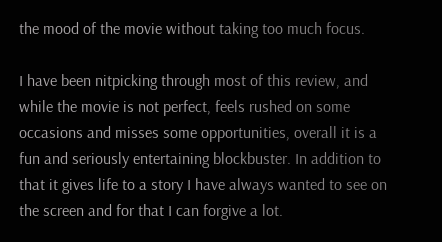the mood of the movie without taking too much focus.

I have been nitpicking through most of this review, and while the movie is not perfect, feels rushed on some occasions and misses some opportunities, overall it is a fun and seriously entertaining blockbuster. In addition to that it gives life to a story I have always wanted to see on the screen and for that I can forgive a lot.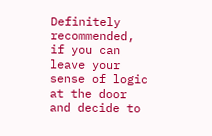Definitely recommended, if you can leave your sense of logic at the door and decide to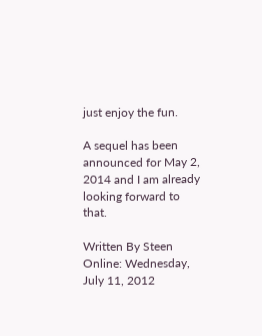just enjoy the fun.

A sequel has been announced for May 2, 2014 and I am already looking forward to that.

Written By Steen
Online: Wednesday, July 11, 2012